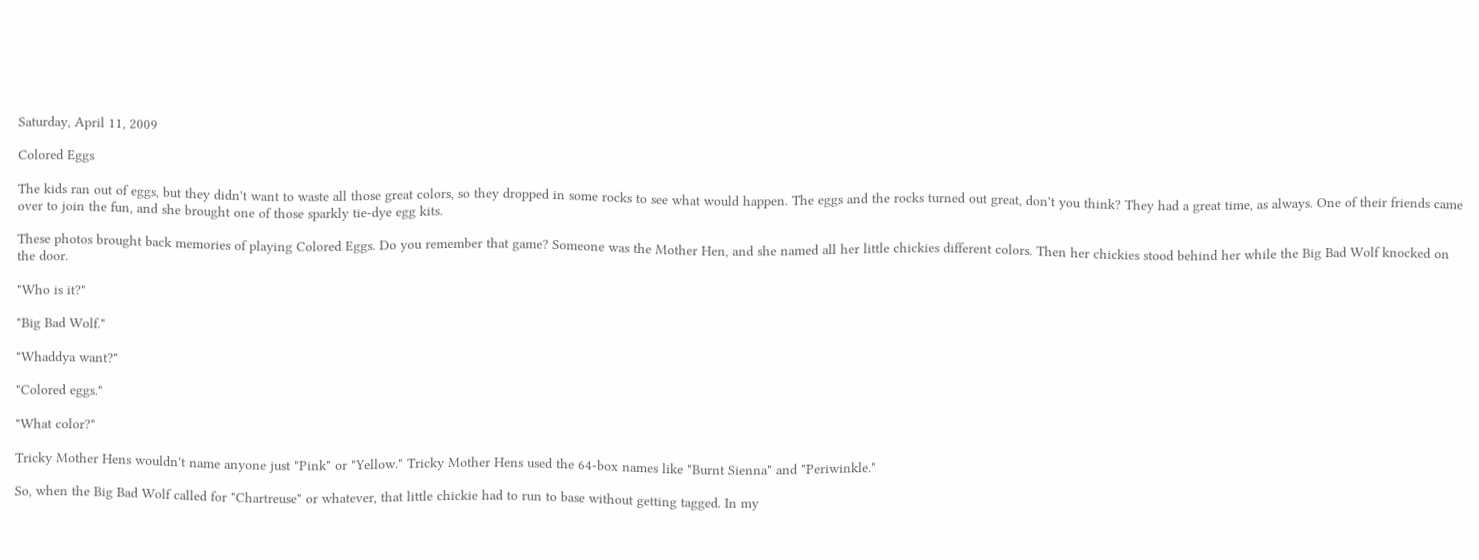Saturday, April 11, 2009

Colored Eggs

The kids ran out of eggs, but they didn't want to waste all those great colors, so they dropped in some rocks to see what would happen. The eggs and the rocks turned out great, don't you think? They had a great time, as always. One of their friends came over to join the fun, and she brought one of those sparkly tie-dye egg kits.

These photos brought back memories of playing Colored Eggs. Do you remember that game? Someone was the Mother Hen, and she named all her little chickies different colors. Then her chickies stood behind her while the Big Bad Wolf knocked on the door.

"Who is it?"

"Big Bad Wolf."

"Whaddya want?"

"Colored eggs."

"What color?"

Tricky Mother Hens wouldn't name anyone just "Pink" or "Yellow." Tricky Mother Hens used the 64-box names like "Burnt Sienna" and "Periwinkle."

So, when the Big Bad Wolf called for "Chartreuse" or whatever, that little chickie had to run to base without getting tagged. In my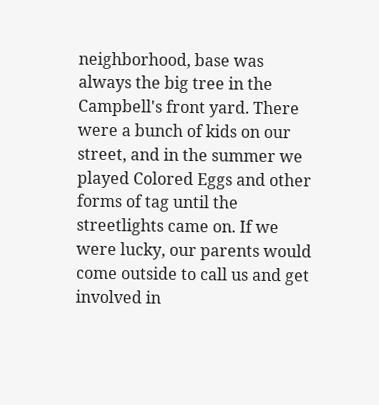neighborhood, base was always the big tree in the Campbell's front yard. There were a bunch of kids on our street, and in the summer we played Colored Eggs and other forms of tag until the streetlights came on. If we were lucky, our parents would come outside to call us and get involved in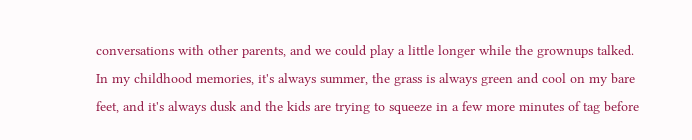conversations with other parents, and we could play a little longer while the grownups talked. In my childhood memories, it's always summer, the grass is always green and cool on my bare feet, and it's always dusk and the kids are trying to squeeze in a few more minutes of tag before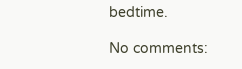bedtime.

No comments: